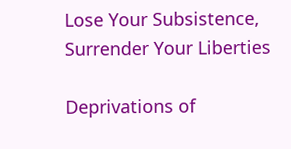Lose Your Subsistence, Surrender Your Liberties

Deprivations of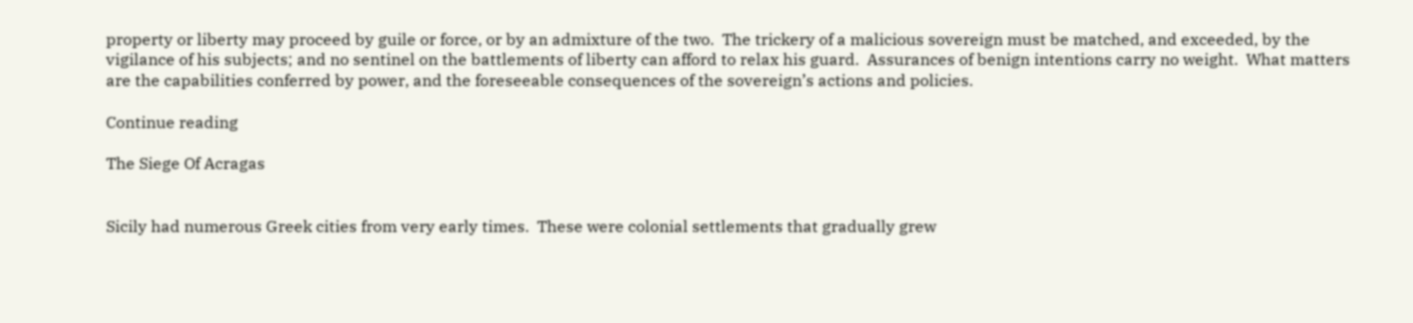property or liberty may proceed by guile or force, or by an admixture of the two.  The trickery of a malicious sovereign must be matched, and exceeded, by the vigilance of his subjects; and no sentinel on the battlements of liberty can afford to relax his guard.  Assurances of benign intentions carry no weight.  What matters are the capabilities conferred by power, and the foreseeable consequences of the sovereign’s actions and policies.

Continue reading

The Siege Of Acragas


Sicily had numerous Greek cities from very early times.  These were colonial settlements that gradually grew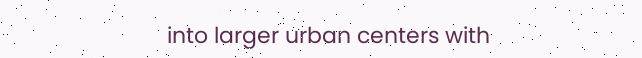into larger urban centers with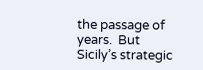the passage of years.  But Sicily’s strategic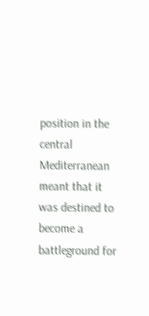position in the central Mediterranean meant that it was destined to become a battleground for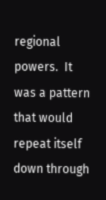regional powers.  It was a pattern that would repeat itself down through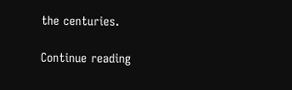the centuries.

Continue reading